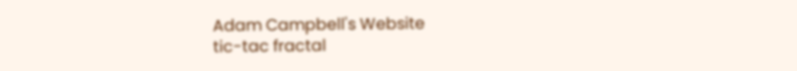Adam Campbell's Website
tic-tac fractal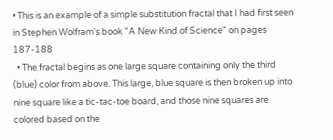• This is an example of a simple substitution fractal that I had first seen in Stephen Wolfram's book "A New Kind of Science" on pages 187-188
  • The fractal begins as one large square containing only the third (blue) color from above. This large, blue square is then broken up into nine square like a tic-tac-toe board, and those nine squares are colored based on the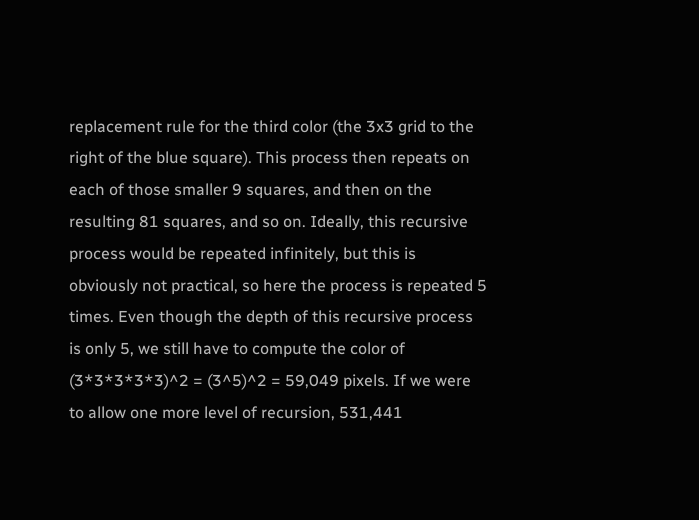replacement rule for the third color (the 3x3 grid to the right of the blue square). This process then repeats on each of those smaller 9 squares, and then on the resulting 81 squares, and so on. Ideally, this recursive process would be repeated infinitely, but this is obviously not practical, so here the process is repeated 5 times. Even though the depth of this recursive process is only 5, we still have to compute the color of (3*3*3*3*3)^2 = (3^5)^2 = 59,049 pixels. If we were to allow one more level of recursion, 531,441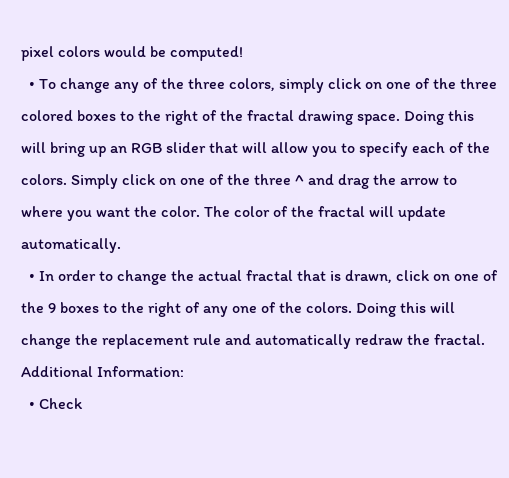pixel colors would be computed!
  • To change any of the three colors, simply click on one of the three colored boxes to the right of the fractal drawing space. Doing this will bring up an RGB slider that will allow you to specify each of the colors. Simply click on one of the three ^ and drag the arrow to where you want the color. The color of the fractal will update automatically.
  • In order to change the actual fractal that is drawn, click on one of the 9 boxes to the right of any one of the colors. Doing this will change the replacement rule and automatically redraw the fractal.
Additional Information:
  • Check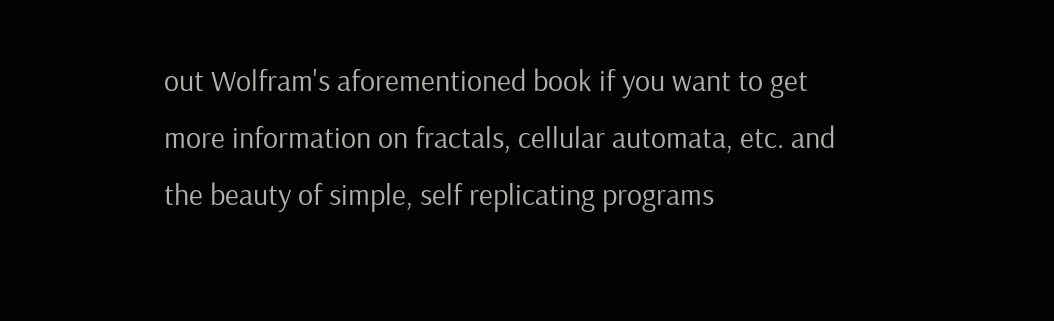out Wolfram's aforementioned book if you want to get more information on fractals, cellular automata, etc. and the beauty of simple, self replicating programs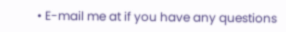• E-mail me at if you have any questions